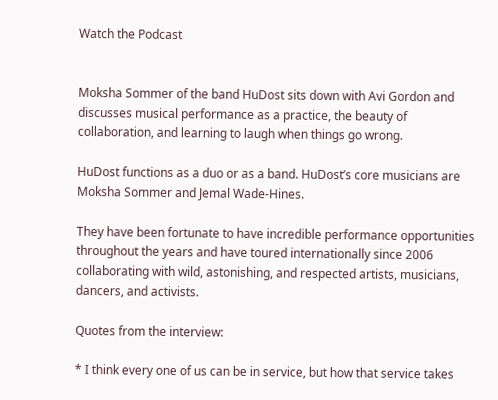Watch the Podcast


Moksha Sommer of the band HuDost sits down with Avi Gordon and discusses musical performance as a practice, the beauty of collaboration, and learning to laugh when things go wrong.

HuDost functions as a duo or as a band. HuDost’s core musicians are Moksha Sommer and Jemal Wade-Hines.

They have been fortunate to have incredible performance opportunities throughout the years and have toured internationally since 2006 collaborating with wild, astonishing, and respected artists, musicians, dancers, and activists.

Quotes from the interview:

* I think every one of us can be in service, but how that service takes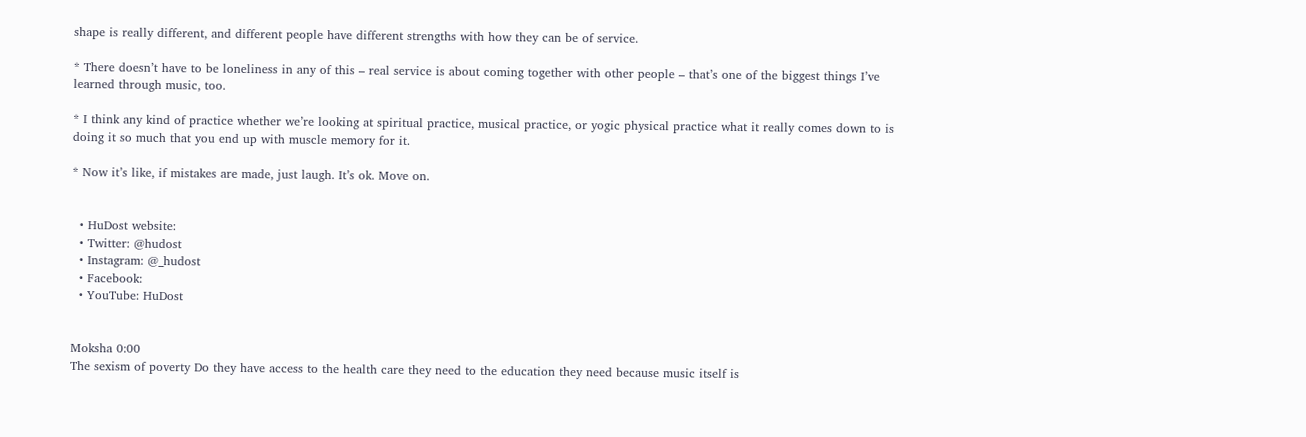shape is really different, and different people have different strengths with how they can be of service.

* There doesn’t have to be loneliness in any of this – real service is about coming together with other people – that’s one of the biggest things I’ve learned through music, too.

* I think any kind of practice whether we’re looking at spiritual practice, musical practice, or yogic physical practice what it really comes down to is doing it so much that you end up with muscle memory for it.

* Now it’s like, if mistakes are made, just laugh. It’s ok. Move on.


  • HuDost website:
  • Twitter: @hudost
  • Instagram: @_hudost
  • Facebook:
  • YouTube: HuDost


Moksha 0:00
The sexism of poverty Do they have access to the health care they need to the education they need because music itself is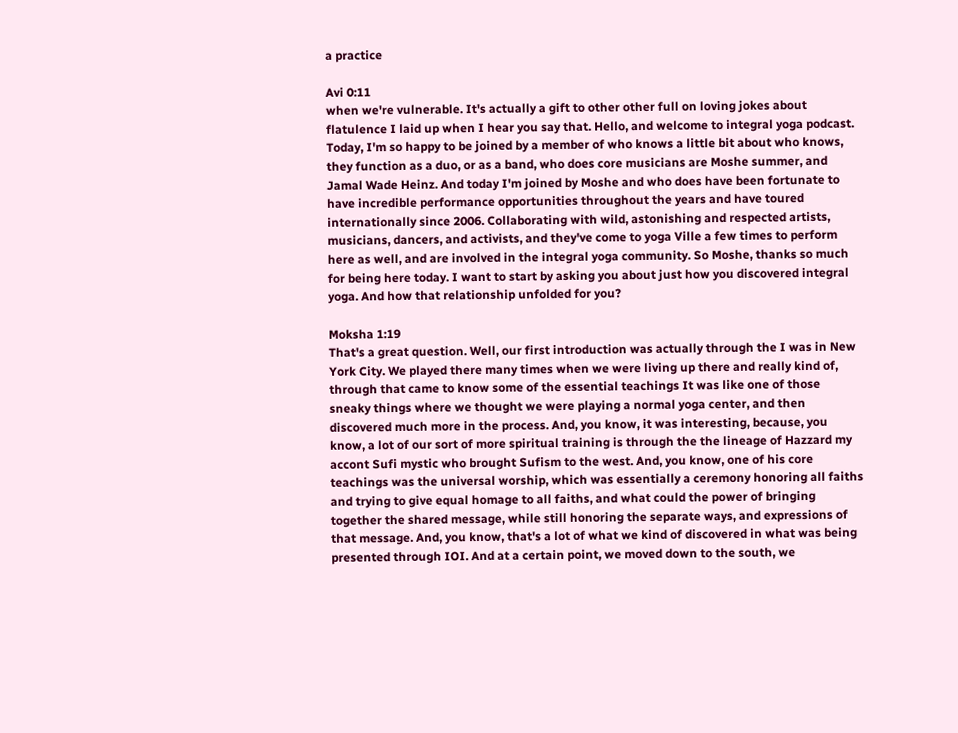a practice

Avi 0:11
when we're vulnerable. It's actually a gift to other other full on loving jokes about flatulence I laid up when I hear you say that. Hello, and welcome to integral yoga podcast. Today, I'm so happy to be joined by a member of who knows a little bit about who knows, they function as a duo, or as a band, who does core musicians are Moshe summer, and Jamal Wade Heinz. And today I'm joined by Moshe and who does have been fortunate to have incredible performance opportunities throughout the years and have toured internationally since 2006. Collaborating with wild, astonishing and respected artists, musicians, dancers, and activists, and they've come to yoga Ville a few times to perform here as well, and are involved in the integral yoga community. So Moshe, thanks so much for being here today. I want to start by asking you about just how you discovered integral yoga. And how that relationship unfolded for you?

Moksha 1:19
That's a great question. Well, our first introduction was actually through the I was in New York City. We played there many times when we were living up there and really kind of, through that came to know some of the essential teachings It was like one of those sneaky things where we thought we were playing a normal yoga center, and then discovered much more in the process. And, you know, it was interesting, because, you know, a lot of our sort of more spiritual training is through the the lineage of Hazzard my accont Sufi mystic who brought Sufism to the west. And, you know, one of his core teachings was the universal worship, which was essentially a ceremony honoring all faiths and trying to give equal homage to all faiths, and what could the power of bringing together the shared message, while still honoring the separate ways, and expressions of that message. And, you know, that's a lot of what we kind of discovered in what was being presented through IOI. And at a certain point, we moved down to the south, we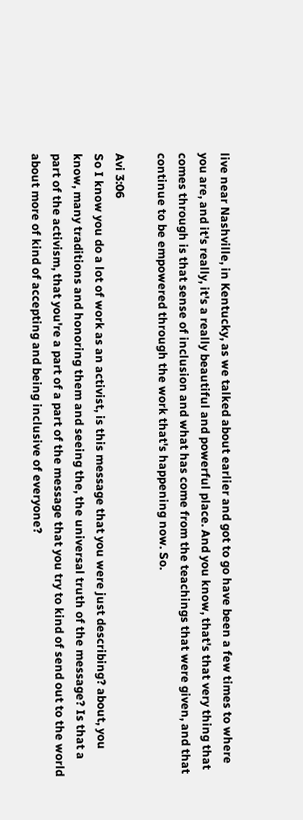live near Nashville, in Kentucky, as we talked about earlier and got to go have been a few times to where you are, and it's really, it's a really beautiful and powerful place. And you know, that's that very thing that comes through is that sense of inclusion and what has come from the teachings that were given, and that continue to be empowered through the work that's happening now. So.

Avi 3:06
So I know you do a lot of work as an activist, is this message that you were just describing? about, you know, many traditions and honoring them and seeing the, the universal truth of the message? Is that a part of the activism, that you're a part of a part of the message that you try to kind of send out to the world about more of kind of accepting and being inclusive of everyone?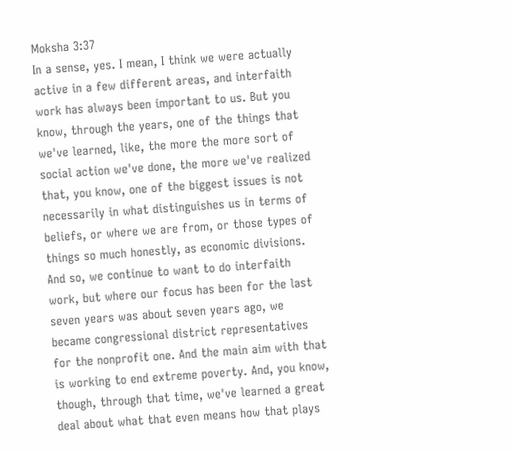Moksha 3:37
In a sense, yes. I mean, I think we were actually active in a few different areas, and interfaith work has always been important to us. But you know, through the years, one of the things that we've learned, like, the more the more sort of social action we've done, the more we've realized that, you know, one of the biggest issues is not necessarily in what distinguishes us in terms of beliefs, or where we are from, or those types of things so much honestly, as economic divisions. And so, we continue to want to do interfaith work, but where our focus has been for the last seven years was about seven years ago, we became congressional district representatives for the nonprofit one. And the main aim with that is working to end extreme poverty. And, you know, though, through that time, we've learned a great deal about what that even means how that plays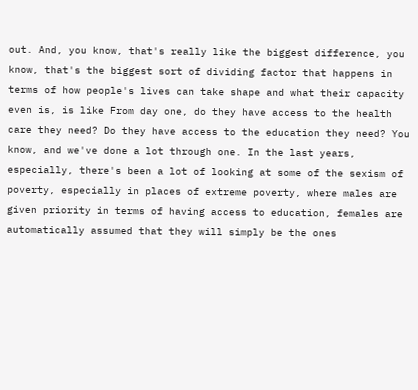out. And, you know, that's really like the biggest difference, you know, that's the biggest sort of dividing factor that happens in terms of how people's lives can take shape and what their capacity even is, is like From day one, do they have access to the health care they need? Do they have access to the education they need? You know, and we've done a lot through one. In the last years, especially, there's been a lot of looking at some of the sexism of poverty, especially in places of extreme poverty, where males are given priority in terms of having access to education, females are automatically assumed that they will simply be the ones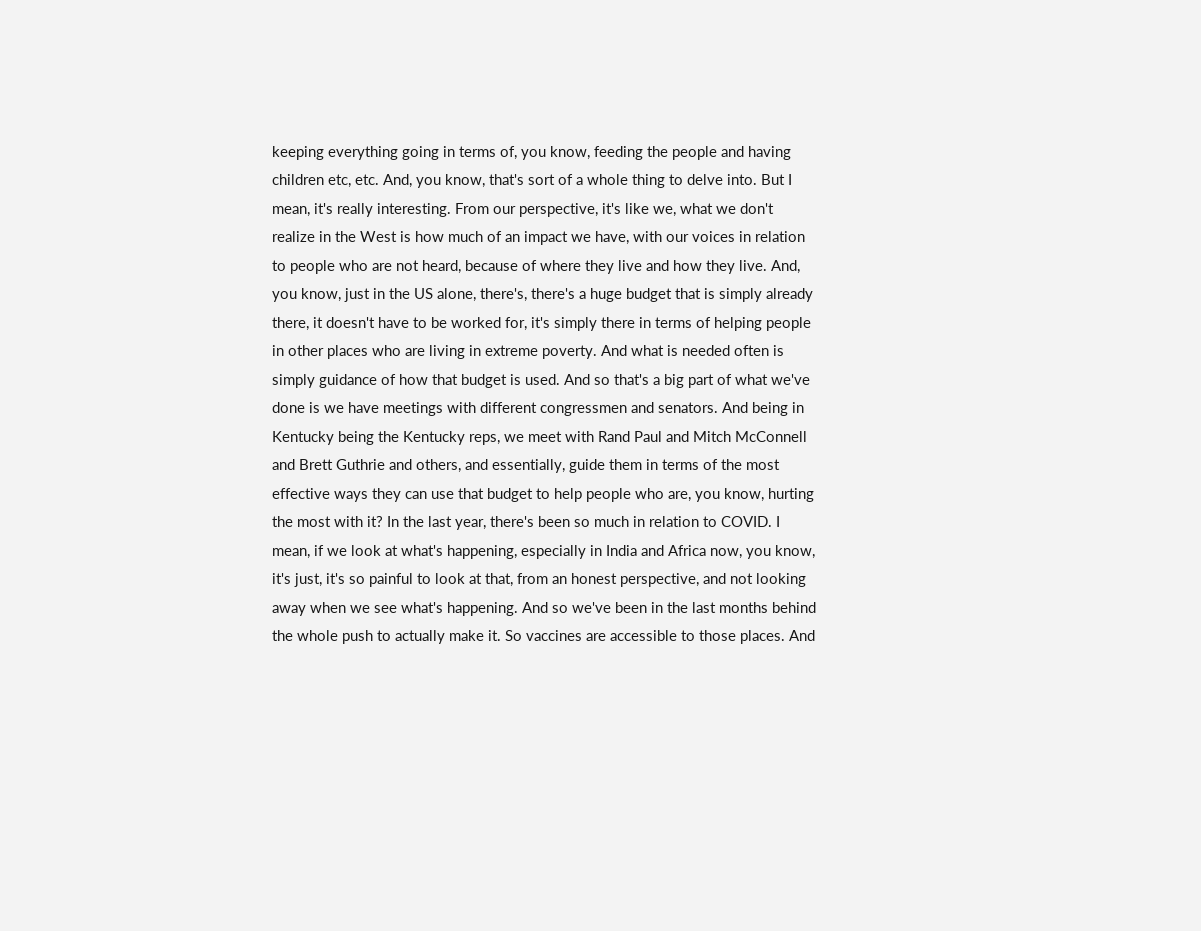keeping everything going in terms of, you know, feeding the people and having children etc, etc. And, you know, that's sort of a whole thing to delve into. But I mean, it's really interesting. From our perspective, it's like we, what we don't realize in the West is how much of an impact we have, with our voices in relation to people who are not heard, because of where they live and how they live. And, you know, just in the US alone, there's, there's a huge budget that is simply already there, it doesn't have to be worked for, it's simply there in terms of helping people in other places who are living in extreme poverty. And what is needed often is simply guidance of how that budget is used. And so that's a big part of what we've done is we have meetings with different congressmen and senators. And being in Kentucky being the Kentucky reps, we meet with Rand Paul and Mitch McConnell and Brett Guthrie and others, and essentially, guide them in terms of the most effective ways they can use that budget to help people who are, you know, hurting the most with it? In the last year, there's been so much in relation to COVID. I mean, if we look at what's happening, especially in India and Africa now, you know, it's just, it's so painful to look at that, from an honest perspective, and not looking away when we see what's happening. And so we've been in the last months behind the whole push to actually make it. So vaccines are accessible to those places. And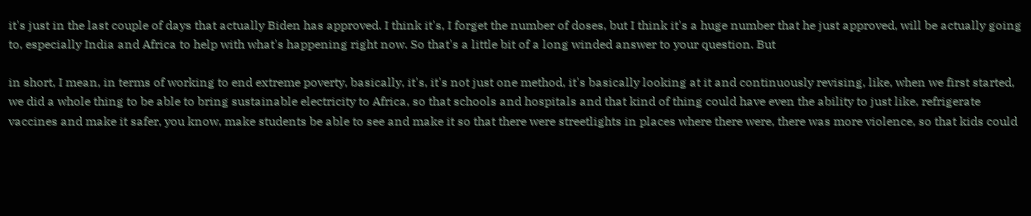it's just in the last couple of days that actually Biden has approved. I think it's, I forget the number of doses, but I think it's a huge number that he just approved, will be actually going to, especially India and Africa to help with what's happening right now. So that's a little bit of a long winded answer to your question. But

in short, I mean, in terms of working to end extreme poverty, basically, it's, it's not just one method, it's basically looking at it and continuously revising, like, when we first started, we did a whole thing to be able to bring sustainable electricity to Africa, so that schools and hospitals and that kind of thing could have even the ability to just like, refrigerate vaccines and make it safer, you know, make students be able to see and make it so that there were streetlights in places where there were, there was more violence, so that kids could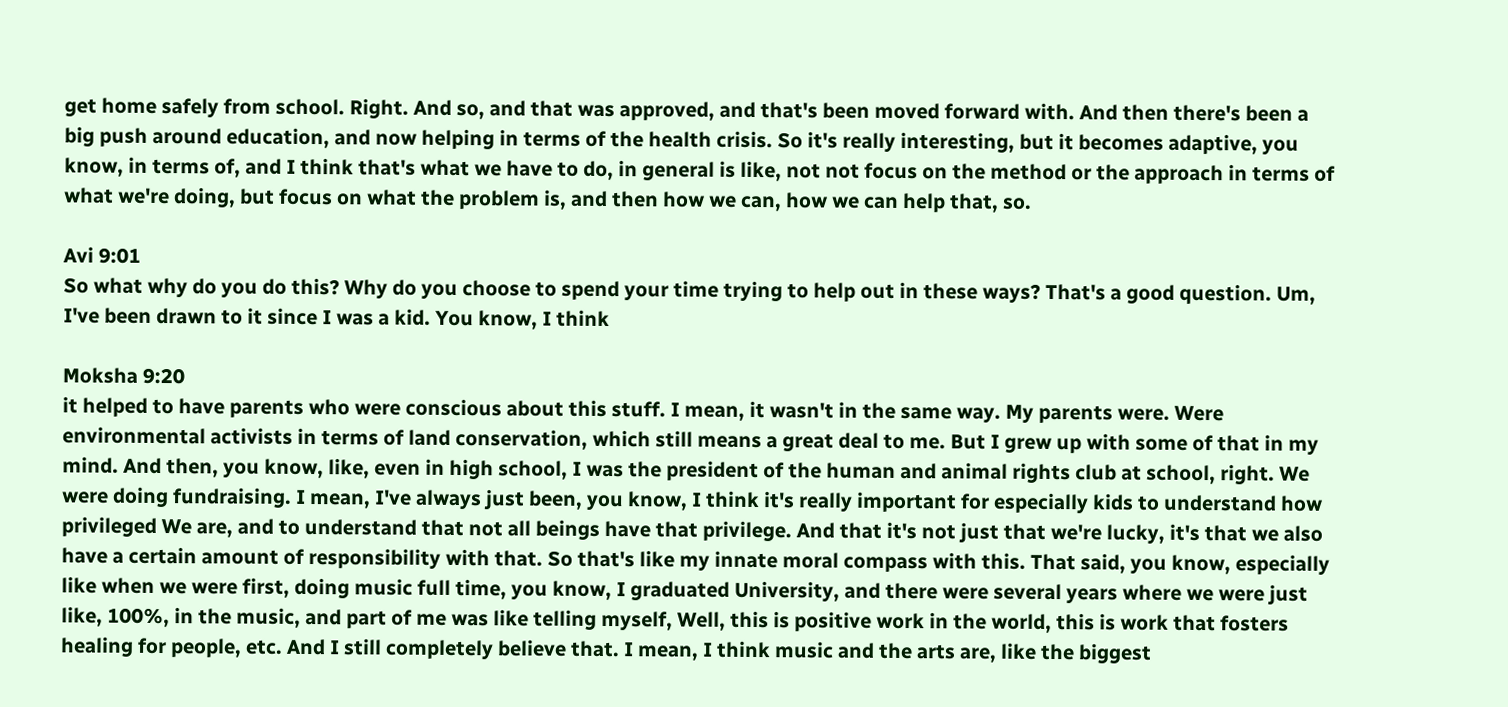get home safely from school. Right. And so, and that was approved, and that's been moved forward with. And then there's been a big push around education, and now helping in terms of the health crisis. So it's really interesting, but it becomes adaptive, you know, in terms of, and I think that's what we have to do, in general is like, not not focus on the method or the approach in terms of what we're doing, but focus on what the problem is, and then how we can, how we can help that, so.

Avi 9:01
So what why do you do this? Why do you choose to spend your time trying to help out in these ways? That's a good question. Um, I've been drawn to it since I was a kid. You know, I think

Moksha 9:20
it helped to have parents who were conscious about this stuff. I mean, it wasn't in the same way. My parents were. Were environmental activists in terms of land conservation, which still means a great deal to me. But I grew up with some of that in my mind. And then, you know, like, even in high school, I was the president of the human and animal rights club at school, right. We were doing fundraising. I mean, I've always just been, you know, I think it's really important for especially kids to understand how privileged We are, and to understand that not all beings have that privilege. And that it's not just that we're lucky, it's that we also have a certain amount of responsibility with that. So that's like my innate moral compass with this. That said, you know, especially like when we were first, doing music full time, you know, I graduated University, and there were several years where we were just like, 100%, in the music, and part of me was like telling myself, Well, this is positive work in the world, this is work that fosters healing for people, etc. And I still completely believe that. I mean, I think music and the arts are, like the biggest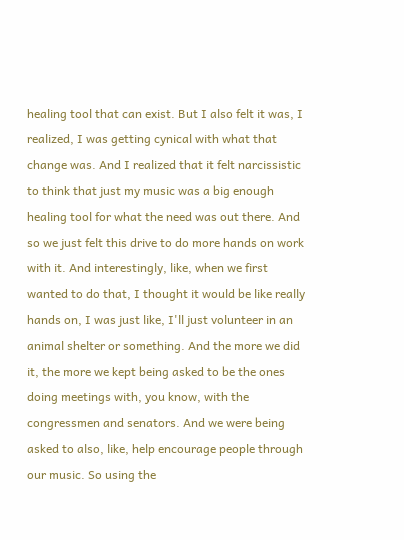healing tool that can exist. But I also felt it was, I realized, I was getting cynical with what that change was. And I realized that it felt narcissistic to think that just my music was a big enough healing tool for what the need was out there. And so we just felt this drive to do more hands on work with it. And interestingly, like, when we first wanted to do that, I thought it would be like really hands on, I was just like, I'll just volunteer in an animal shelter or something. And the more we did it, the more we kept being asked to be the ones doing meetings with, you know, with the congressmen and senators. And we were being asked to also, like, help encourage people through our music. So using the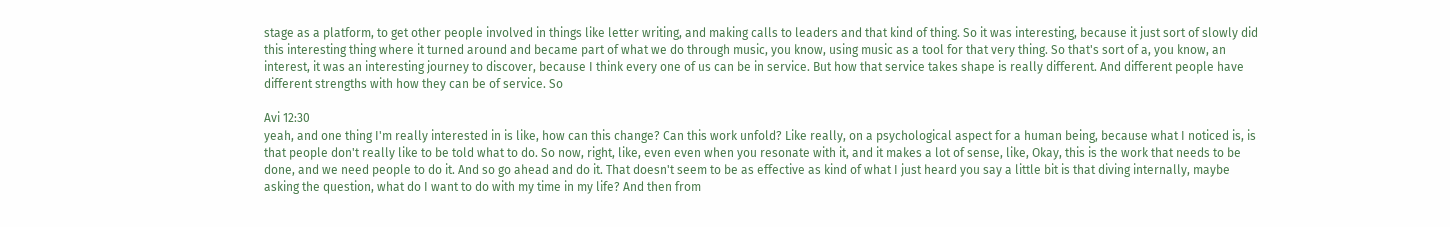stage as a platform, to get other people involved in things like letter writing, and making calls to leaders and that kind of thing. So it was interesting, because it just sort of slowly did this interesting thing where it turned around and became part of what we do through music, you know, using music as a tool for that very thing. So that's sort of a, you know, an interest, it was an interesting journey to discover, because I think every one of us can be in service. But how that service takes shape is really different. And different people have different strengths with how they can be of service. So

Avi 12:30
yeah, and one thing I'm really interested in is like, how can this change? Can this work unfold? Like really, on a psychological aspect for a human being, because what I noticed is, is that people don't really like to be told what to do. So now, right, like, even even when you resonate with it, and it makes a lot of sense, like, Okay, this is the work that needs to be done, and we need people to do it. And so go ahead and do it. That doesn't seem to be as effective as kind of what I just heard you say a little bit is that diving internally, maybe asking the question, what do I want to do with my time in my life? And then from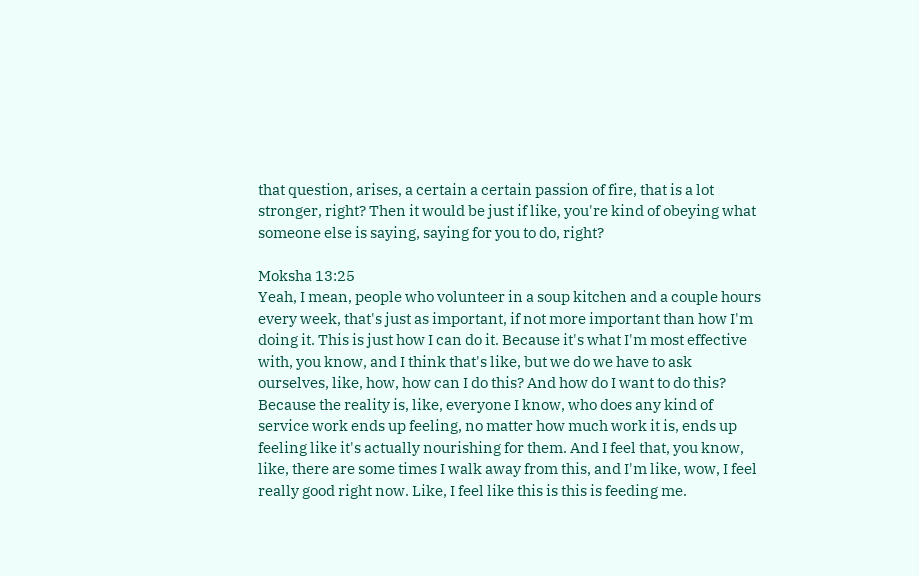that question, arises, a certain a certain passion of fire, that is a lot stronger, right? Then it would be just if like, you're kind of obeying what someone else is saying, saying for you to do, right?

Moksha 13:25
Yeah, I mean, people who volunteer in a soup kitchen and a couple hours every week, that's just as important, if not more important than how I'm doing it. This is just how I can do it. Because it's what I'm most effective with, you know, and I think that's like, but we do we have to ask ourselves, like, how, how can I do this? And how do I want to do this? Because the reality is, like, everyone I know, who does any kind of service work ends up feeling, no matter how much work it is, ends up feeling like it's actually nourishing for them. And I feel that, you know, like, there are some times I walk away from this, and I'm like, wow, I feel really good right now. Like, I feel like this is this is feeding me.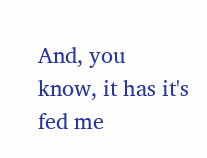And, you know, it has it's fed me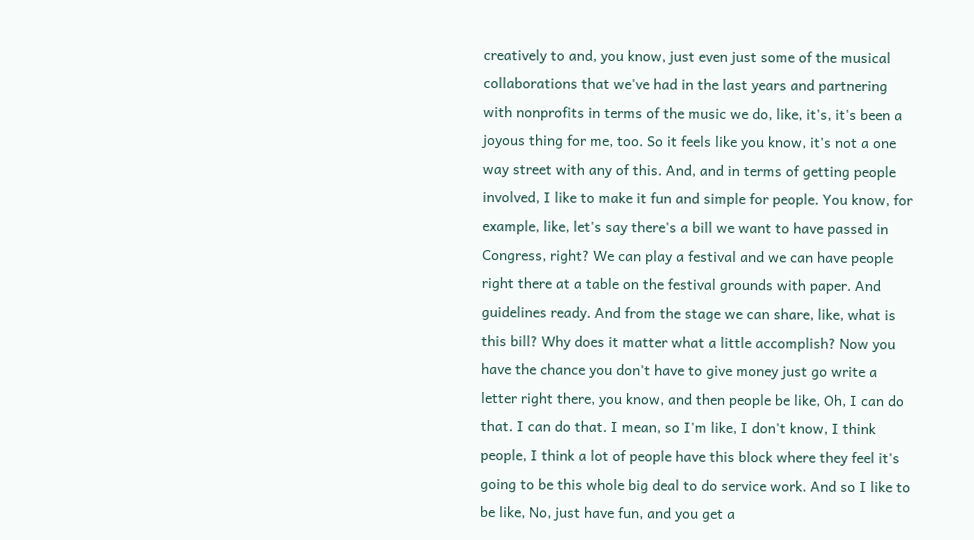creatively to and, you know, just even just some of the musical collaborations that we've had in the last years and partnering with nonprofits in terms of the music we do, like, it's, it's been a joyous thing for me, too. So it feels like you know, it's not a one way street with any of this. And, and in terms of getting people involved, I like to make it fun and simple for people. You know, for example, like, let's say there's a bill we want to have passed in Congress, right? We can play a festival and we can have people right there at a table on the festival grounds with paper. And guidelines ready. And from the stage we can share, like, what is this bill? Why does it matter what a little accomplish? Now you have the chance you don't have to give money just go write a letter right there, you know, and then people be like, Oh, I can do that. I can do that. I mean, so I'm like, I don't know, I think people, I think a lot of people have this block where they feel it's going to be this whole big deal to do service work. And so I like to be like, No, just have fun, and you get a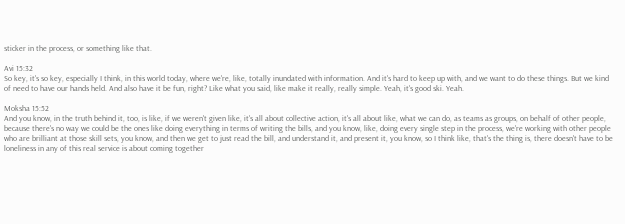sticker in the process, or something like that.

Avi 15:32
So key, it's so key, especially I think, in this world today, where we're, like, totally inundated with information. And it's hard to keep up with, and we want to do these things. But we kind of need to have our hands held. And also have it be fun, right? Like what you said, like make it really, really simple. Yeah, it's good ski. Yeah.

Moksha 15:52
And you know, in the truth behind it, too, is like, if we weren't given like, it's all about collective action, it's all about like, what we can do, as teams as groups, on behalf of other people, because there's no way we could be the ones like doing everything in terms of writing the bills, and you know, like, doing every single step in the process, we're working with other people who are brilliant at those skill sets, you know, and then we get to just read the bill, and understand it, and present it, you know, so I think like, that's the thing is, there doesn't have to be loneliness in any of this real service is about coming together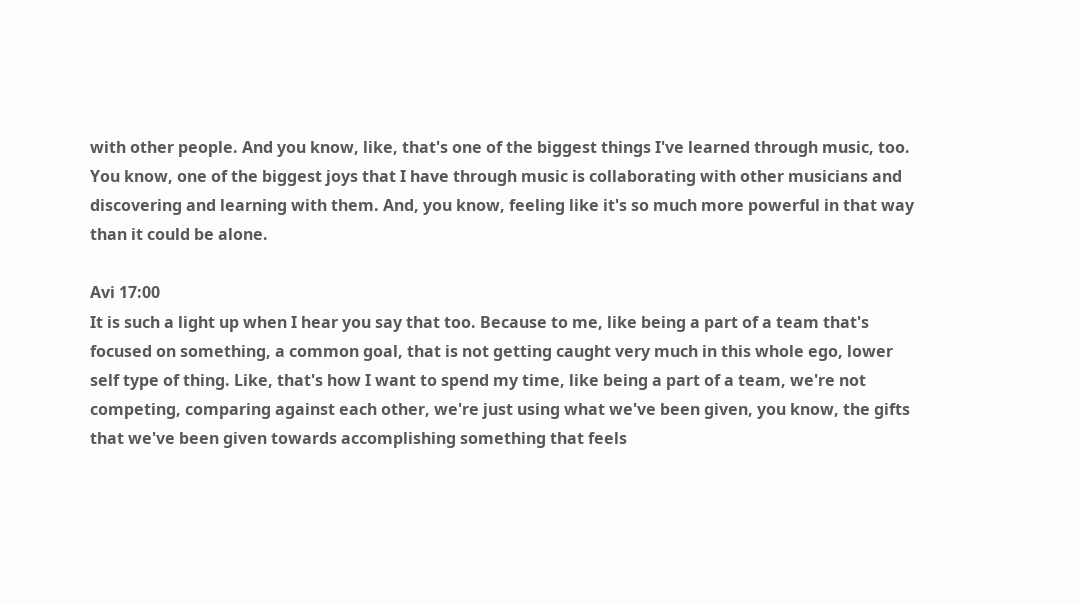with other people. And you know, like, that's one of the biggest things I've learned through music, too. You know, one of the biggest joys that I have through music is collaborating with other musicians and discovering and learning with them. And, you know, feeling like it's so much more powerful in that way than it could be alone.

Avi 17:00
It is such a light up when I hear you say that too. Because to me, like being a part of a team that's focused on something, a common goal, that is not getting caught very much in this whole ego, lower self type of thing. Like, that's how I want to spend my time, like being a part of a team, we're not competing, comparing against each other, we're just using what we've been given, you know, the gifts that we've been given towards accomplishing something that feels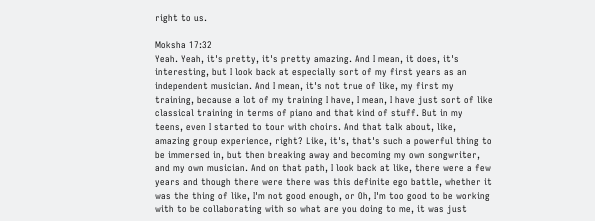right to us.

Moksha 17:32
Yeah. Yeah, it's pretty, it's pretty amazing. And I mean, it does, it's interesting, but I look back at especially sort of my first years as an independent musician. And I mean, it's not true of like, my first my training, because a lot of my training I have, I mean, I have just sort of like classical training in terms of piano and that kind of stuff. But in my teens, even I started to tour with choirs. And that talk about, like, amazing group experience, right? Like, it's, that's such a powerful thing to be immersed in, but then breaking away and becoming my own songwriter, and my own musician. And on that path, I look back at like, there were a few years and though there were there was this definite ego battle, whether it was the thing of like, I'm not good enough, or Oh, I'm too good to be working with to be collaborating with so what are you doing to me, it was just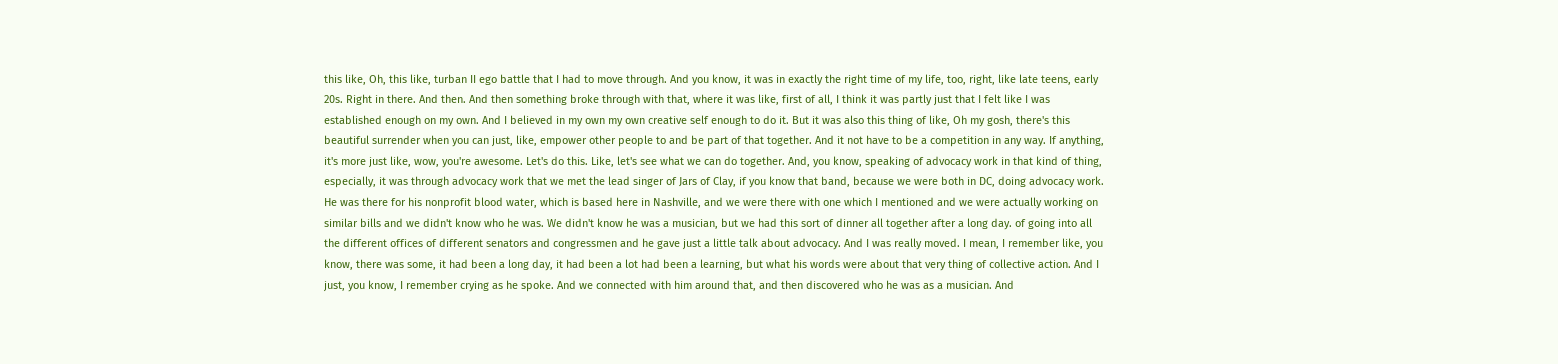this like, Oh, this like, turban II ego battle that I had to move through. And you know, it was in exactly the right time of my life, too, right, like late teens, early 20s. Right in there. And then. And then something broke through with that, where it was like, first of all, I think it was partly just that I felt like I was established enough on my own. And I believed in my own my own creative self enough to do it. But it was also this thing of like, Oh my gosh, there's this beautiful surrender when you can just, like, empower other people to and be part of that together. And it not have to be a competition in any way. If anything, it's more just like, wow, you're awesome. Let's do this. Like, let's see what we can do together. And, you know, speaking of advocacy work in that kind of thing, especially, it was through advocacy work that we met the lead singer of Jars of Clay, if you know that band, because we were both in DC, doing advocacy work. He was there for his nonprofit blood water, which is based here in Nashville, and we were there with one which I mentioned and we were actually working on similar bills and we didn't know who he was. We didn't know he was a musician, but we had this sort of dinner all together after a long day. of going into all the different offices of different senators and congressmen and he gave just a little talk about advocacy. And I was really moved. I mean, I remember like, you know, there was some, it had been a long day, it had been a lot had been a learning, but what his words were about that very thing of collective action. And I just, you know, I remember crying as he spoke. And we connected with him around that, and then discovered who he was as a musician. And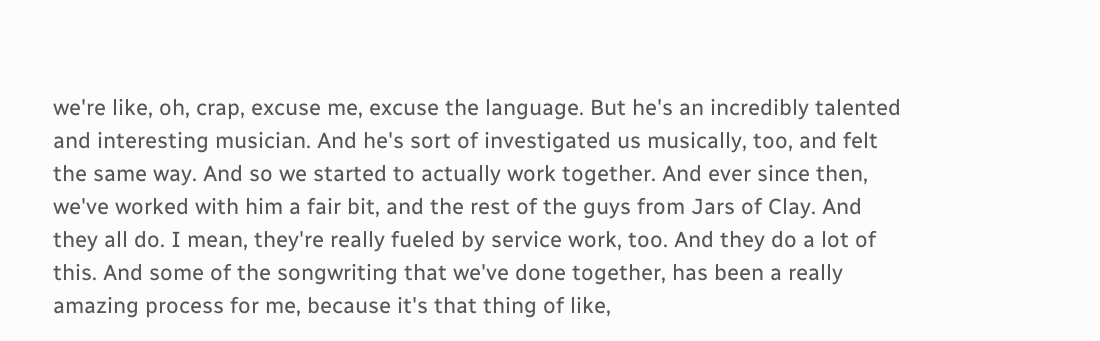we're like, oh, crap, excuse me, excuse the language. But he's an incredibly talented and interesting musician. And he's sort of investigated us musically, too, and felt the same way. And so we started to actually work together. And ever since then, we've worked with him a fair bit, and the rest of the guys from Jars of Clay. And they all do. I mean, they're really fueled by service work, too. And they do a lot of this. And some of the songwriting that we've done together, has been a really amazing process for me, because it's that thing of like,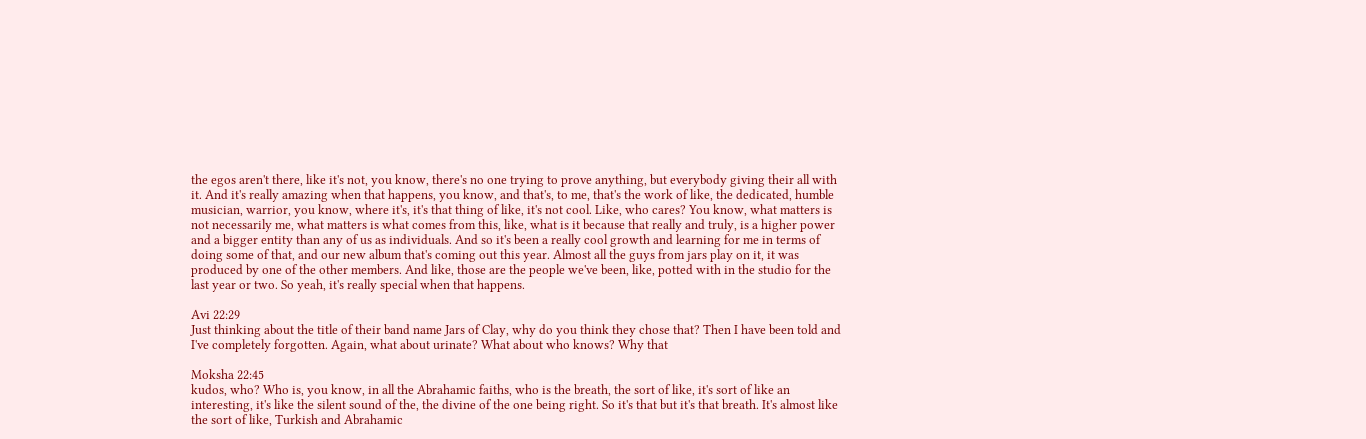the egos aren't there, like it's not, you know, there's no one trying to prove anything, but everybody giving their all with it. And it's really amazing when that happens, you know, and that's, to me, that's the work of like, the dedicated, humble musician, warrior, you know, where it's, it's that thing of like, it's not cool. Like, who cares? You know, what matters is not necessarily me, what matters is what comes from this, like, what is it because that really and truly, is a higher power and a bigger entity than any of us as individuals. And so it's been a really cool growth and learning for me in terms of doing some of that, and our new album that's coming out this year. Almost all the guys from jars play on it, it was produced by one of the other members. And like, those are the people we've been, like, potted with in the studio for the last year or two. So yeah, it's really special when that happens.

Avi 22:29
Just thinking about the title of their band name Jars of Clay, why do you think they chose that? Then I have been told and I've completely forgotten. Again, what about urinate? What about who knows? Why that

Moksha 22:45
kudos, who? Who is, you know, in all the Abrahamic faiths, who is the breath, the sort of like, it's sort of like an interesting, it's like the silent sound of the, the divine of the one being right. So it's that but it's that breath. It's almost like the sort of like, Turkish and Abrahamic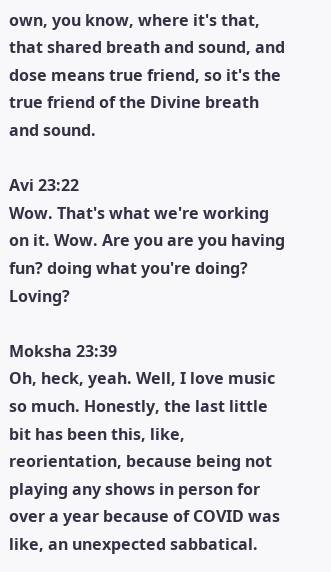own, you know, where it's that, that shared breath and sound, and dose means true friend, so it's the true friend of the Divine breath and sound.

Avi 23:22
Wow. That's what we're working on it. Wow. Are you are you having fun? doing what you're doing? Loving?

Moksha 23:39
Oh, heck, yeah. Well, I love music so much. Honestly, the last little bit has been this, like, reorientation, because being not playing any shows in person for over a year because of COVID was like, an unexpected sabbatical.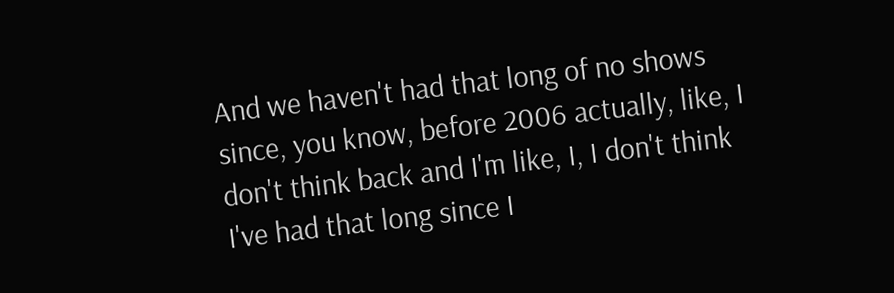And we haven't had that long of no shows since, you know, before 2006 actually, like, I don't think back and I'm like, I, I don't think I've had that long since I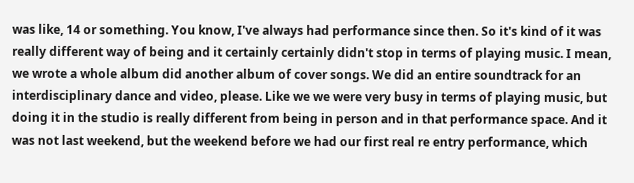was like, 14 or something. You know, I've always had performance since then. So it's kind of it was really different way of being and it certainly certainly didn't stop in terms of playing music. I mean, we wrote a whole album did another album of cover songs. We did an entire soundtrack for an interdisciplinary dance and video, please. Like we we were very busy in terms of playing music, but doing it in the studio is really different from being in person and in that performance space. And it was not last weekend, but the weekend before we had our first real re entry performance, which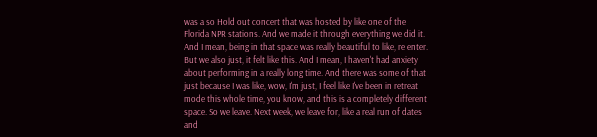was a so Hold out concert that was hosted by like one of the Florida NPR stations. And we made it through everything we did it. And I mean, being in that space was really beautiful to like, re enter. But we also just, it felt like this. And I mean, I haven't had anxiety about performing in a really long time. And there was some of that just because I was like, wow, I'm just, I feel like I've been in retreat mode this whole time, you know, and this is a completely different space. So we leave. Next week, we leave for, like a real run of dates and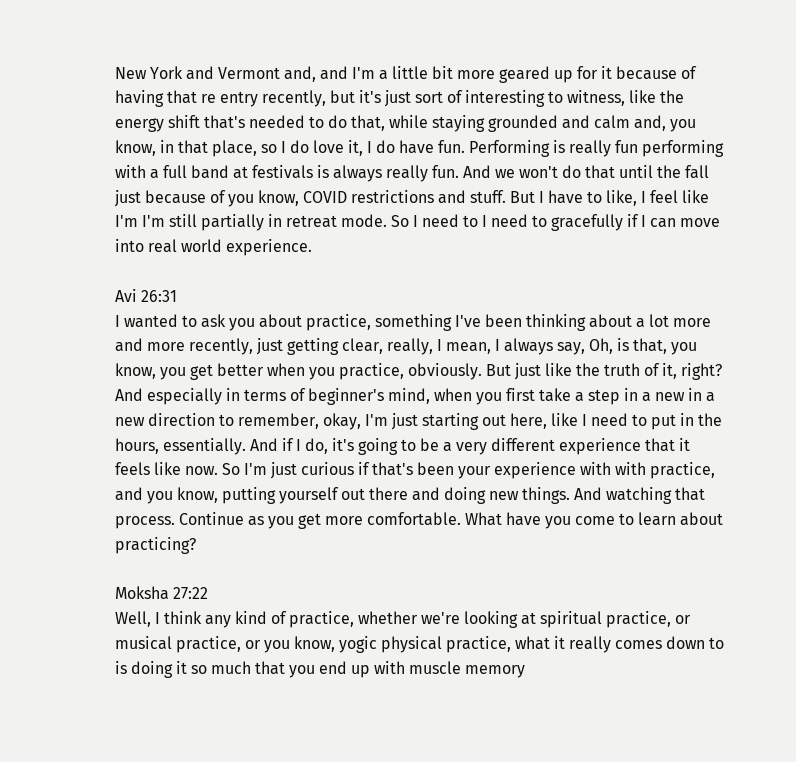New York and Vermont and, and I'm a little bit more geared up for it because of having that re entry recently, but it's just sort of interesting to witness, like the energy shift that's needed to do that, while staying grounded and calm and, you know, in that place, so I do love it, I do have fun. Performing is really fun performing with a full band at festivals is always really fun. And we won't do that until the fall just because of you know, COVID restrictions and stuff. But I have to like, I feel like I'm I'm still partially in retreat mode. So I need to I need to gracefully if I can move into real world experience.

Avi 26:31
I wanted to ask you about practice, something I've been thinking about a lot more and more recently, just getting clear, really, I mean, I always say, Oh, is that, you know, you get better when you practice, obviously. But just like the truth of it, right? And especially in terms of beginner's mind, when you first take a step in a new in a new direction to remember, okay, I'm just starting out here, like I need to put in the hours, essentially. And if I do, it's going to be a very different experience that it feels like now. So I'm just curious if that's been your experience with with practice, and you know, putting yourself out there and doing new things. And watching that process. Continue as you get more comfortable. What have you come to learn about practicing?

Moksha 27:22
Well, I think any kind of practice, whether we're looking at spiritual practice, or musical practice, or you know, yogic physical practice, what it really comes down to is doing it so much that you end up with muscle memory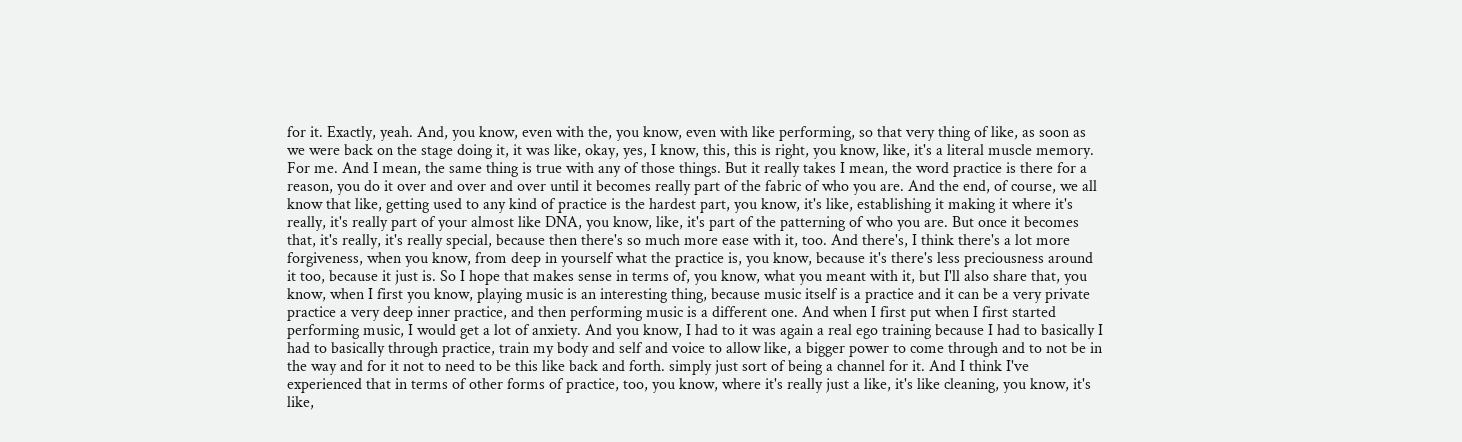for it. Exactly, yeah. And, you know, even with the, you know, even with like performing, so that very thing of like, as soon as we were back on the stage doing it, it was like, okay, yes, I know, this, this is right, you know, like, it's a literal muscle memory. For me. And I mean, the same thing is true with any of those things. But it really takes I mean, the word practice is there for a reason, you do it over and over and over until it becomes really part of the fabric of who you are. And the end, of course, we all know that like, getting used to any kind of practice is the hardest part, you know, it's like, establishing it making it where it's really, it's really part of your almost like DNA, you know, like, it's part of the patterning of who you are. But once it becomes that, it's really, it's really special, because then there's so much more ease with it, too. And there's, I think there's a lot more forgiveness, when you know, from deep in yourself what the practice is, you know, because it's there's less preciousness around it too, because it just is. So I hope that makes sense in terms of, you know, what you meant with it, but I'll also share that, you know, when I first you know, playing music is an interesting thing, because music itself is a practice and it can be a very private practice a very deep inner practice, and then performing music is a different one. And when I first put when I first started performing music, I would get a lot of anxiety. And you know, I had to it was again a real ego training because I had to basically I had to basically through practice, train my body and self and voice to allow like, a bigger power to come through and to not be in the way and for it not to need to be this like back and forth. simply just sort of being a channel for it. And I think I've experienced that in terms of other forms of practice, too, you know, where it's really just a like, it's like cleaning, you know, it's like,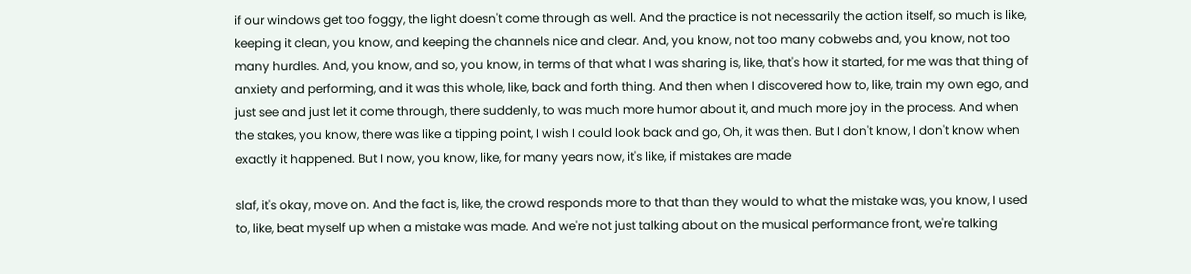if our windows get too foggy, the light doesn't come through as well. And the practice is not necessarily the action itself, so much is like, keeping it clean, you know, and keeping the channels nice and clear. And, you know, not too many cobwebs and, you know, not too many hurdles. And, you know, and so, you know, in terms of that what I was sharing is, like, that's how it started, for me was that thing of anxiety and performing, and it was this whole, like, back and forth thing. And then when I discovered how to, like, train my own ego, and just see and just let it come through, there suddenly, to was much more humor about it, and much more joy in the process. And when the stakes, you know, there was like a tipping point, I wish I could look back and go, Oh, it was then. But I don't know, I don't know when exactly it happened. But I now, you know, like, for many years now, it's like, if mistakes are made

slaf, it's okay, move on. And the fact is, like, the crowd responds more to that than they would to what the mistake was, you know, I used to, like, beat myself up when a mistake was made. And we're not just talking about on the musical performance front, we're talking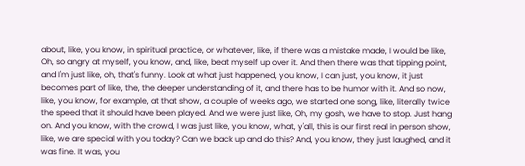about, like, you know, in spiritual practice, or whatever, like, if there was a mistake made, I would be like, Oh, so angry at myself, you know, and, like, beat myself up over it. And then there was that tipping point, and I'm just like, oh, that's funny. Look at what just happened, you know, I can just, you know, it just becomes part of like, the, the deeper understanding of it, and there has to be humor with it. And so now, like, you know, for example, at that show, a couple of weeks ago, we started one song, like, literally twice the speed that it should have been played. And we were just like, Oh, my gosh, we have to stop. Just hang on. And you know, with the crowd, I was just like, you know, what, y'all, this is our first real in person show, like, we are special with you today? Can we back up and do this? And, you know, they just laughed, and it was fine. It was, you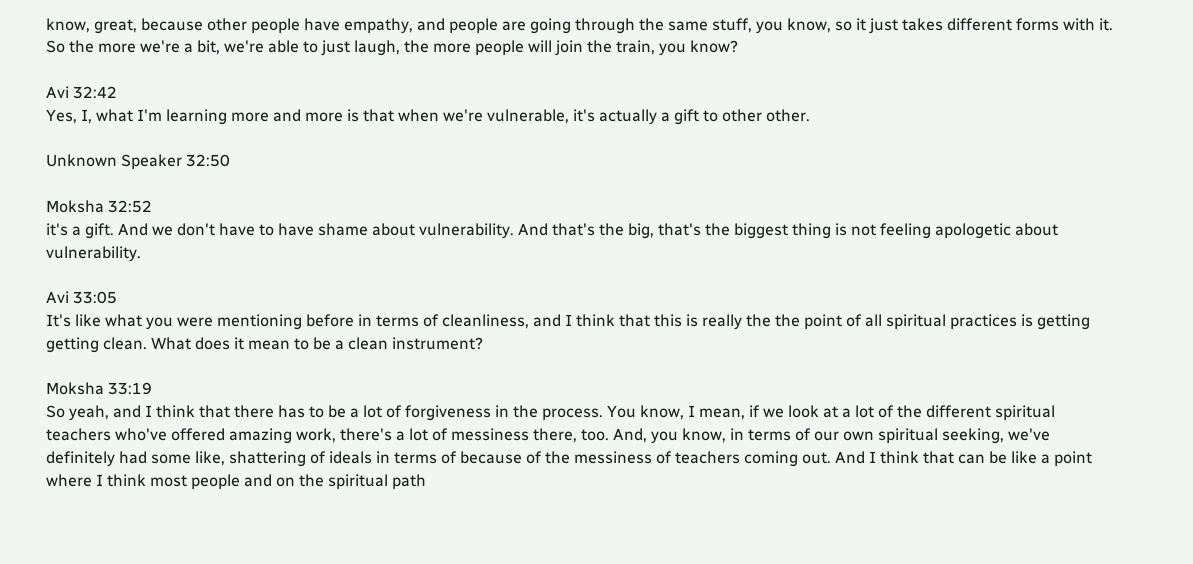know, great, because other people have empathy, and people are going through the same stuff, you know, so it just takes different forms with it. So the more we're a bit, we're able to just laugh, the more people will join the train, you know?

Avi 32:42
Yes, I, what I'm learning more and more is that when we're vulnerable, it's actually a gift to other other.

Unknown Speaker 32:50

Moksha 32:52
it's a gift. And we don't have to have shame about vulnerability. And that's the big, that's the biggest thing is not feeling apologetic about vulnerability.

Avi 33:05
It's like what you were mentioning before in terms of cleanliness, and I think that this is really the the point of all spiritual practices is getting getting clean. What does it mean to be a clean instrument?

Moksha 33:19
So yeah, and I think that there has to be a lot of forgiveness in the process. You know, I mean, if we look at a lot of the different spiritual teachers who've offered amazing work, there's a lot of messiness there, too. And, you know, in terms of our own spiritual seeking, we've definitely had some like, shattering of ideals in terms of because of the messiness of teachers coming out. And I think that can be like a point where I think most people and on the spiritual path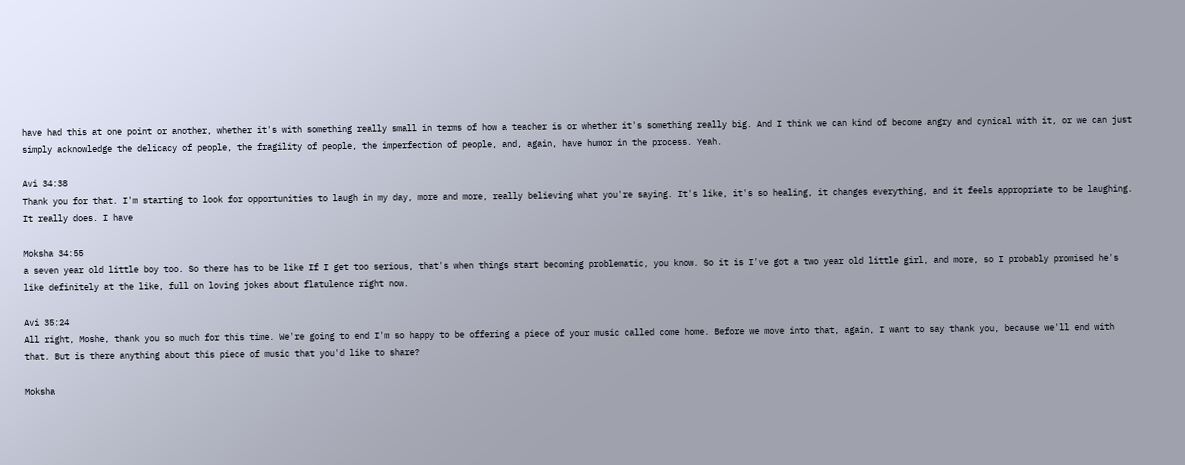have had this at one point or another, whether it's with something really small in terms of how a teacher is or whether it's something really big. And I think we can kind of become angry and cynical with it, or we can just simply acknowledge the delicacy of people, the fragility of people, the imperfection of people, and, again, have humor in the process. Yeah.

Avi 34:38
Thank you for that. I'm starting to look for opportunities to laugh in my day, more and more, really believing what you're saying. It's like, it's so healing, it changes everything, and it feels appropriate to be laughing. It really does. I have

Moksha 34:55
a seven year old little boy too. So there has to be like If I get too serious, that's when things start becoming problematic, you know. So it is I've got a two year old little girl, and more, so I probably promised he's like definitely at the like, full on loving jokes about flatulence right now.

Avi 35:24
All right, Moshe, thank you so much for this time. We're going to end I'm so happy to be offering a piece of your music called come home. Before we move into that, again, I want to say thank you, because we'll end with that. But is there anything about this piece of music that you'd like to share?

Moksha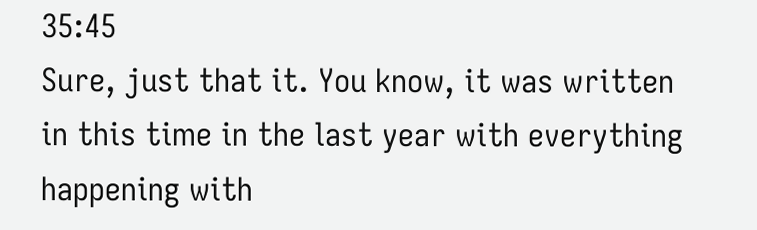35:45
Sure, just that it. You know, it was written in this time in the last year with everything happening with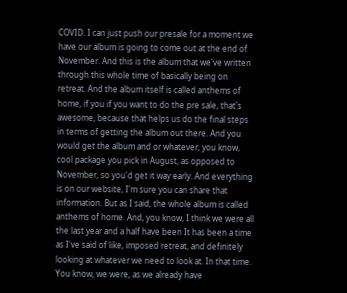COVID. I can just push our presale for a moment we have our album is going to come out at the end of November. And this is the album that we've written through this whole time of basically being on retreat. And the album itself is called anthems of home, if you if you want to do the pre sale, that's awesome, because that helps us do the final steps in terms of getting the album out there. And you would get the album and or whatever, you know, cool package you pick in August, as opposed to November, so you'd get it way early. And everything is on our website, I'm sure you can share that information. But as I said, the whole album is called anthems of home. And, you know, I think we were all the last year and a half have been It has been a time as I've said of like, imposed retreat, and definitely looking at whatever we need to look at. In that time. You know, we were, as we already have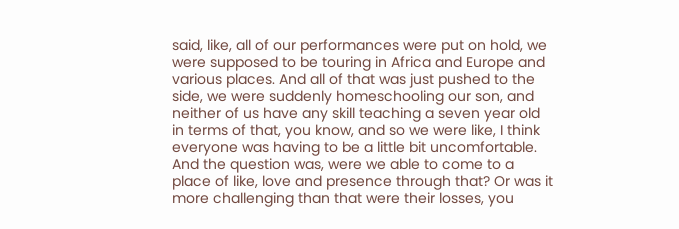said, like, all of our performances were put on hold, we were supposed to be touring in Africa and Europe and various places. And all of that was just pushed to the side, we were suddenly homeschooling our son, and neither of us have any skill teaching a seven year old in terms of that, you know, and so we were like, I think everyone was having to be a little bit uncomfortable. And the question was, were we able to come to a place of like, love and presence through that? Or was it more challenging than that were their losses, you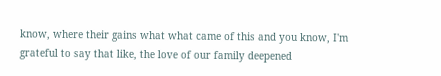know, where their gains what what came of this and you know, I'm grateful to say that like, the love of our family deepened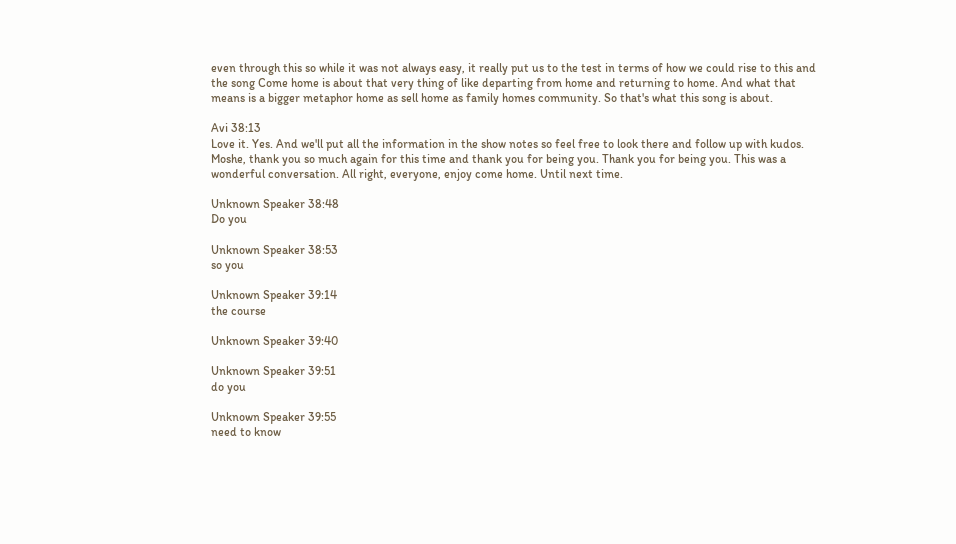even through this so while it was not always easy, it really put us to the test in terms of how we could rise to this and the song Come home is about that very thing of like departing from home and returning to home. And what that means is a bigger metaphor home as sell home as family homes community. So that's what this song is about.

Avi 38:13
Love it. Yes. And we'll put all the information in the show notes so feel free to look there and follow up with kudos. Moshe, thank you so much again for this time and thank you for being you. Thank you for being you. This was a wonderful conversation. All right, everyone, enjoy come home. Until next time.

Unknown Speaker 38:48
Do you

Unknown Speaker 38:53
so you

Unknown Speaker 39:14
the course

Unknown Speaker 39:40

Unknown Speaker 39:51
do you

Unknown Speaker 39:55
need to know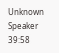Unknown Speaker 39:58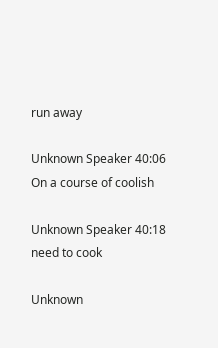run away

Unknown Speaker 40:06
On a course of coolish

Unknown Speaker 40:18
need to cook

Unknown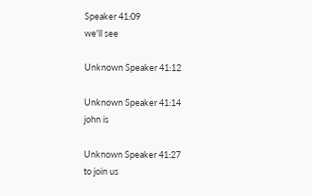Speaker 41:09
we'll see

Unknown Speaker 41:12

Unknown Speaker 41:14
john is

Unknown Speaker 41:27
to join us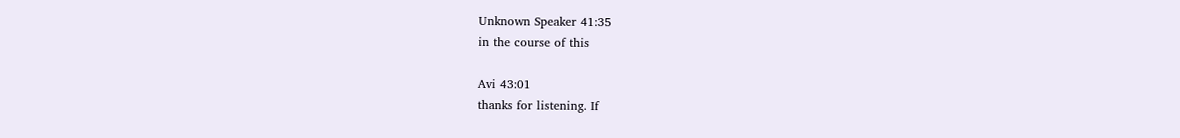Unknown Speaker 41:35
in the course of this

Avi 43:01
thanks for listening. If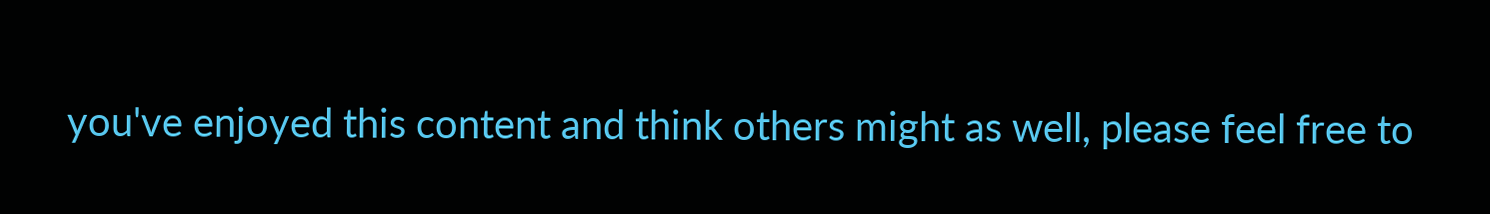you've enjoyed this content and think others might as well, please feel free to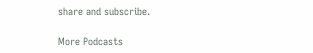share and subscribe.

More Podcasts